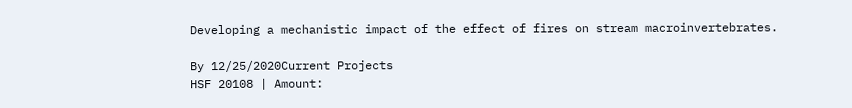Developing a mechanistic impact of the effect of fires on stream macroinvertebrates.

By 12/25/2020Current Projects
HSF 20108 | Amount: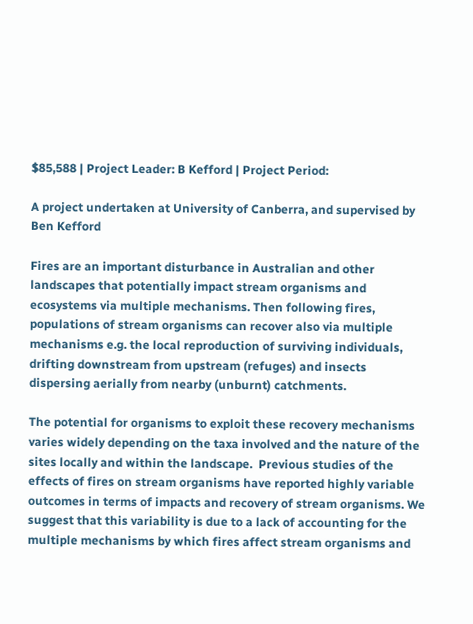$85,588 | Project Leader: B Kefford | Project Period:

A project undertaken at University of Canberra, and supervised by Ben Kefford

Fires are an important disturbance in Australian and other landscapes that potentially impact stream organisms and ecosystems via multiple mechanisms. Then following fires, populations of stream organisms can recover also via multiple mechanisms e.g. the local reproduction of surviving individuals, drifting downstream from upstream (refuges) and insects dispersing aerially from nearby (unburnt) catchments.

The potential for organisms to exploit these recovery mechanisms varies widely depending on the taxa involved and the nature of the sites locally and within the landscape.  Previous studies of the effects of fires on stream organisms have reported highly variable outcomes in terms of impacts and recovery of stream organisms. We suggest that this variability is due to a lack of accounting for the multiple mechanisms by which fires affect stream organisms and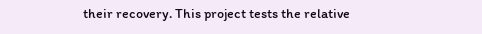their recovery. This project tests the relative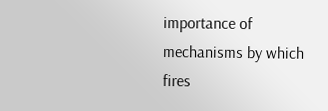importance of mechanisms by which fires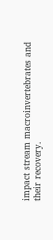impact stream macroinvertebrates and their recovery.